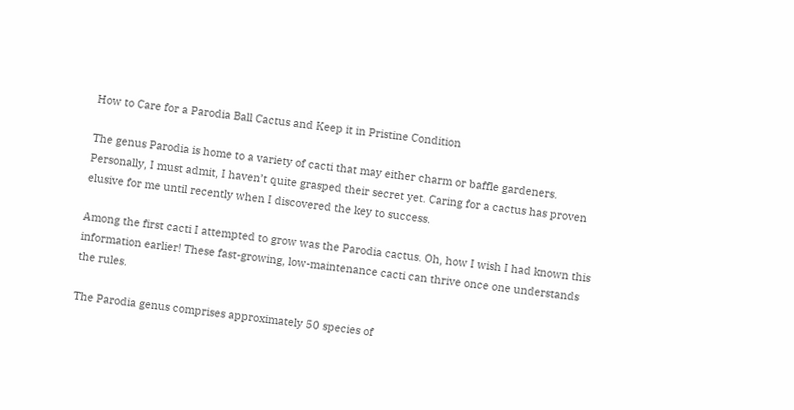How to Care for a Parodia Ball Cactus and Keep it in Pristine Condition

The genus Parodia is home to a variety of cacti that may either charm or baffle gardeners. Personally, I must admit, I haven’t quite grasped their secret yet. Caring for a cactus has proven elusive for me until recently when I discovered the key to success.

Among the first cacti I attempted to grow was the Parodia cactus. Oh, how I wish I had known this information earlier! These fast-growing, low-maintenance cacti can thrive once one understands the rules.

The Parodia genus comprises approximately 50 species of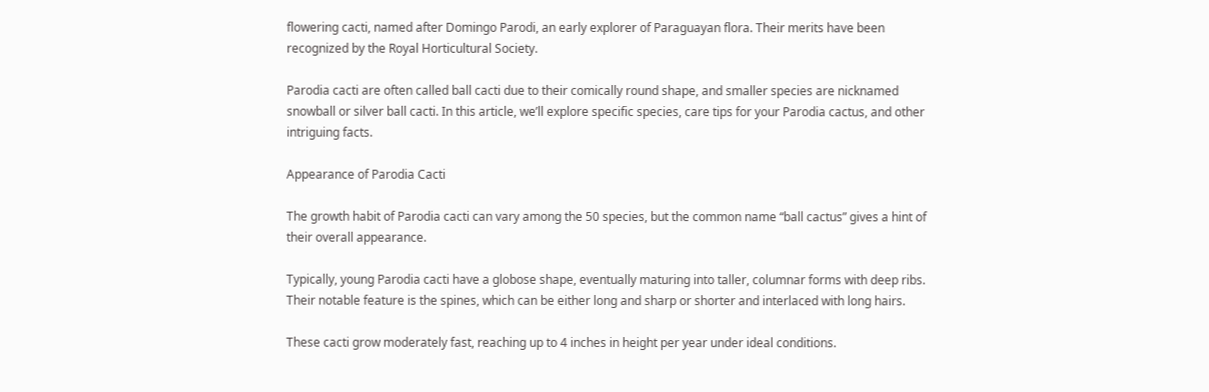flowering cacti, named after Domingo Parodi, an early explorer of Paraguayan flora. Their merits have been recognized by the Royal Horticultural Society.

Parodia cacti are often called ball cacti due to their comically round shape, and smaller species are nicknamed snowball or silver ball cacti. In this article, we’ll explore specific species, care tips for your Parodia cactus, and other intriguing facts.

Appearance of Parodia Cacti

The growth habit of Parodia cacti can vary among the 50 species, but the common name “ball cactus” gives a hint of their overall appearance.

Typically, young Parodia cacti have a globose shape, eventually maturing into taller, columnar forms with deep ribs. Their notable feature is the spines, which can be either long and sharp or shorter and interlaced with long hairs.

These cacti grow moderately fast, reaching up to 4 inches in height per year under ideal conditions.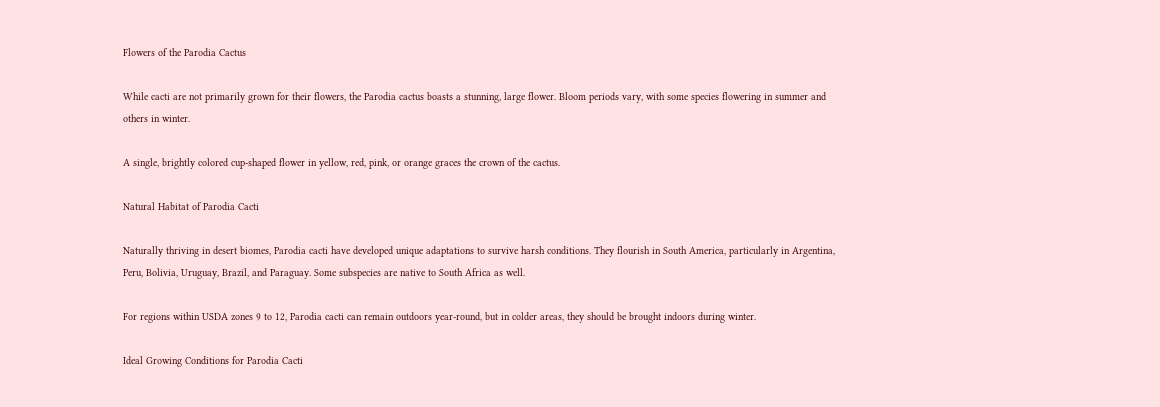Flowers of the Parodia Cactus

While cacti are not primarily grown for their flowers, the Parodia cactus boasts a stunning, large flower. Bloom periods vary, with some species flowering in summer and others in winter.

A single, brightly colored cup-shaped flower in yellow, red, pink, or orange graces the crown of the cactus.

Natural Habitat of Parodia Cacti

Naturally thriving in desert biomes, Parodia cacti have developed unique adaptations to survive harsh conditions. They flourish in South America, particularly in Argentina, Peru, Bolivia, Uruguay, Brazil, and Paraguay. Some subspecies are native to South Africa as well.

For regions within USDA zones 9 to 12, Parodia cacti can remain outdoors year-round, but in colder areas, they should be brought indoors during winter.

Ideal Growing Conditions for Parodia Cacti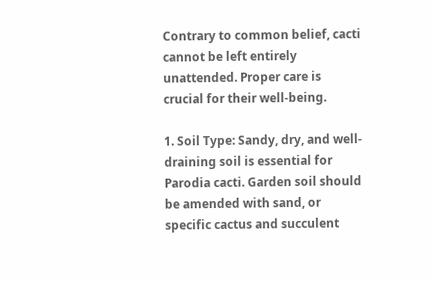Contrary to common belief, cacti cannot be left entirely unattended. Proper care is crucial for their well-being.

1. Soil Type: Sandy, dry, and well-draining soil is essential for Parodia cacti. Garden soil should be amended with sand, or specific cactus and succulent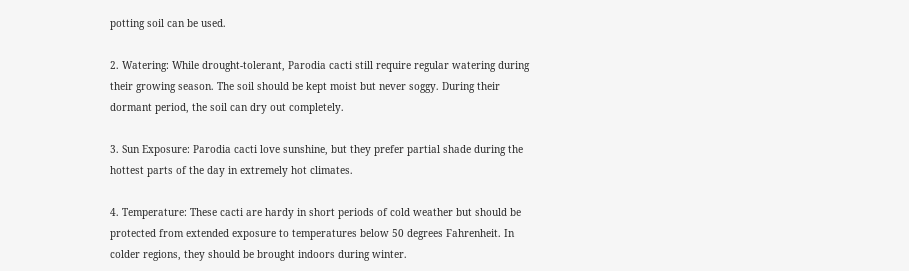potting soil can be used.

2. Watering: While drought-tolerant, Parodia cacti still require regular watering during their growing season. The soil should be kept moist but never soggy. During their dormant period, the soil can dry out completely.

3. Sun Exposure: Parodia cacti love sunshine, but they prefer partial shade during the hottest parts of the day in extremely hot climates.

4. Temperature: These cacti are hardy in short periods of cold weather but should be protected from extended exposure to temperatures below 50 degrees Fahrenheit. In colder regions, they should be brought indoors during winter.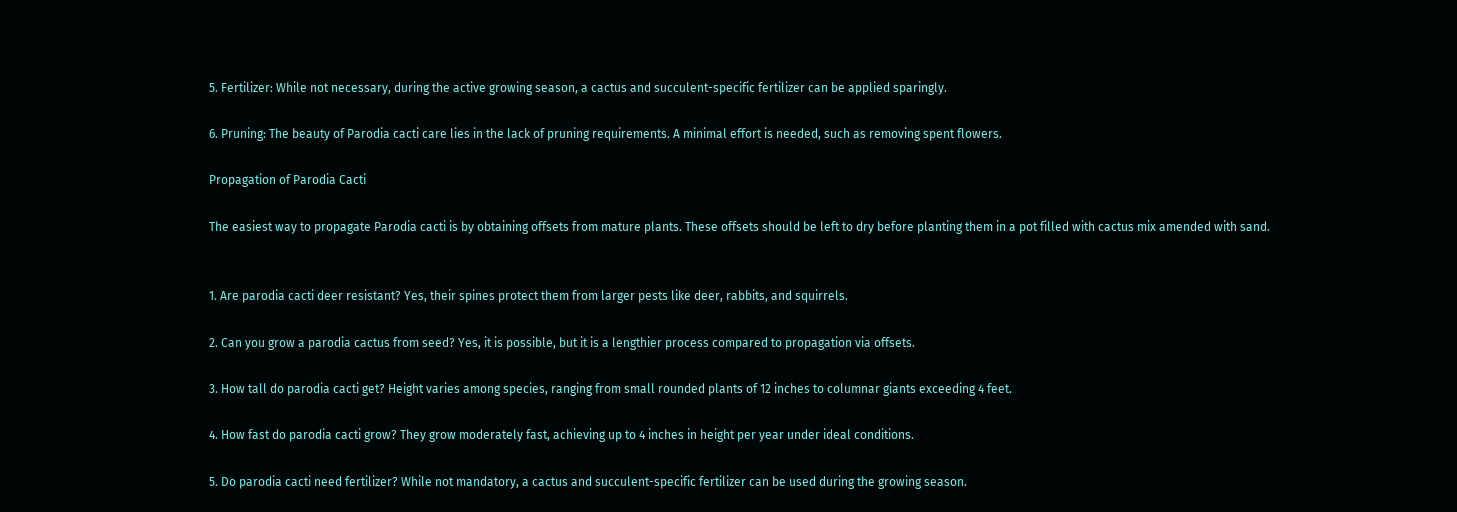5. Fertilizer: While not necessary, during the active growing season, a cactus and succulent-specific fertilizer can be applied sparingly.

6. Pruning: The beauty of Parodia cacti care lies in the lack of pruning requirements. A minimal effort is needed, such as removing spent flowers.

Propagation of Parodia Cacti

The easiest way to propagate Parodia cacti is by obtaining offsets from mature plants. These offsets should be left to dry before planting them in a pot filled with cactus mix amended with sand.


1. Are parodia cacti deer resistant? Yes, their spines protect them from larger pests like deer, rabbits, and squirrels.

2. Can you grow a parodia cactus from seed? Yes, it is possible, but it is a lengthier process compared to propagation via offsets.

3. How tall do parodia cacti get? Height varies among species, ranging from small rounded plants of 12 inches to columnar giants exceeding 4 feet.

4. How fast do parodia cacti grow? They grow moderately fast, achieving up to 4 inches in height per year under ideal conditions.

5. Do parodia cacti need fertilizer? While not mandatory, a cactus and succulent-specific fertilizer can be used during the growing season.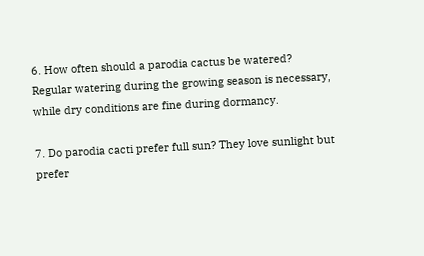6. How often should a parodia cactus be watered? Regular watering during the growing season is necessary, while dry conditions are fine during dormancy.

7. Do parodia cacti prefer full sun? They love sunlight but prefer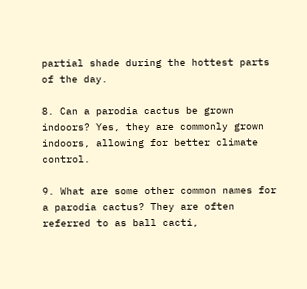partial shade during the hottest parts of the day.

8. Can a parodia cactus be grown indoors? Yes, they are commonly grown indoors, allowing for better climate control.

9. What are some other common names for a parodia cactus? They are often referred to as ball cacti,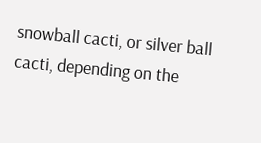snowball cacti, or silver ball cacti, depending on the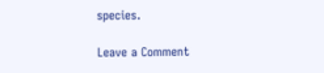species.

Leave a Comment